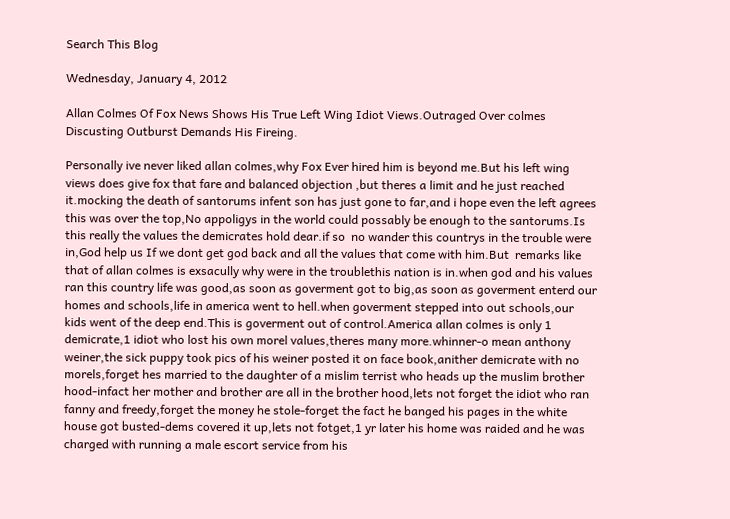Search This Blog

Wednesday, January 4, 2012

Allan Colmes Of Fox News Shows His True Left Wing Idiot Views.Outraged Over colmes Discusting Outburst Demands His Fireing.

Personally ive never liked allan colmes,why Fox Ever hired him is beyond me.But his left wing views does give fox that fare and balanced objection ,but theres a limit and he just reached it.mocking the death of santorums infent son has just gone to far,and i hope even the left agrees this was over the top,No appoligys in the world could possably be enough to the santorums.Is this really the values the demicrates hold dear.if so  no wander this countrys in the trouble were in,God help us If we dont get god back and all the values that come with him.But  remarks like that of allan colmes is exsacully why were in the troublethis nation is in.when god and his values ran this country life was good,as soon as goverment got to big,as soon as goverment enterd our homes and schools,life in america went to hell.when goverment stepped into out schools,our kids went of the deep end.This is goverment out of control.America allan colmes is only 1 demicrate,1 idiot who lost his own morel values,theres many more.whinner-o mean anthony weiner,the sick puppy took pics of his weiner posted it on face book,anither demicrate with no morels,forget hes married to the daughter of a mislim terrist who heads up the muslim brother hood-infact her mother and brother are all in the brother hood,lets not forget the idiot who ran fanny and freedy,forget the money he stole-forget the fact he banged his pages in the white house got busted-dems covered it up,lets not fotget,1 yr later his home was raided and he was charged with running a male escort service from his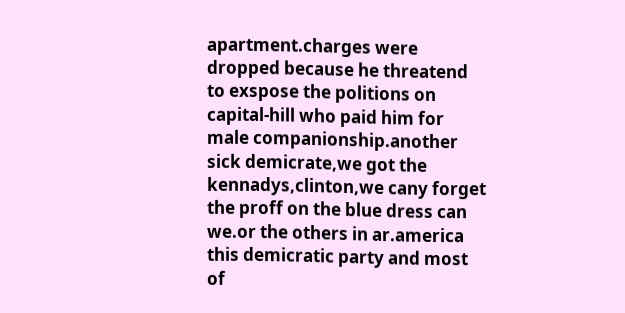apartment.charges were dropped because he threatend to exspose the politions on capital-hill who paid him for male companionship.another sick demicrate,we got the kennadys,clinton,we cany forget the proff on the blue dress can we.or the others in ar.america this demicratic party and most of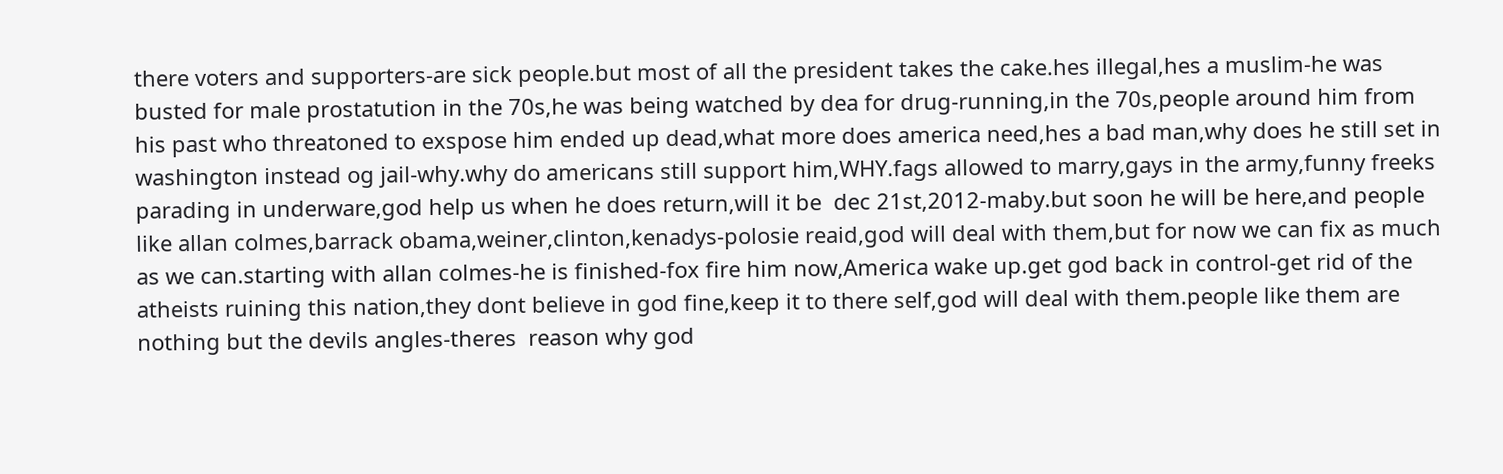there voters and supporters-are sick people.but most of all the president takes the cake.hes illegal,hes a muslim-he was busted for male prostatution in the 70s,he was being watched by dea for drug-running,in the 70s,people around him from his past who threatoned to exspose him ended up dead,what more does america need,hes a bad man,why does he still set in washington instead og jail-why.why do americans still support him,WHY.fags allowed to marry,gays in the army,funny freeks parading in underware,god help us when he does return,will it be  dec 21st,2012-maby.but soon he will be here,and people like allan colmes,barrack obama,weiner,clinton,kenadys-polosie reaid,god will deal with them,but for now we can fix as much as we can.starting with allan colmes-he is finished-fox fire him now,America wake up.get god back in control-get rid of the atheists ruining this nation,they dont believe in god fine,keep it to there self,god will deal with them.people like them are nothing but the devils angles-theres  reason why god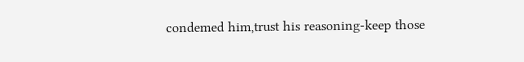condemed him,trust his reasoning-keep those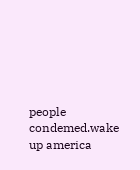people condemed.wake up america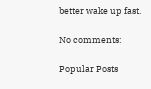better wake up fast.

No comments:

Popular Posts